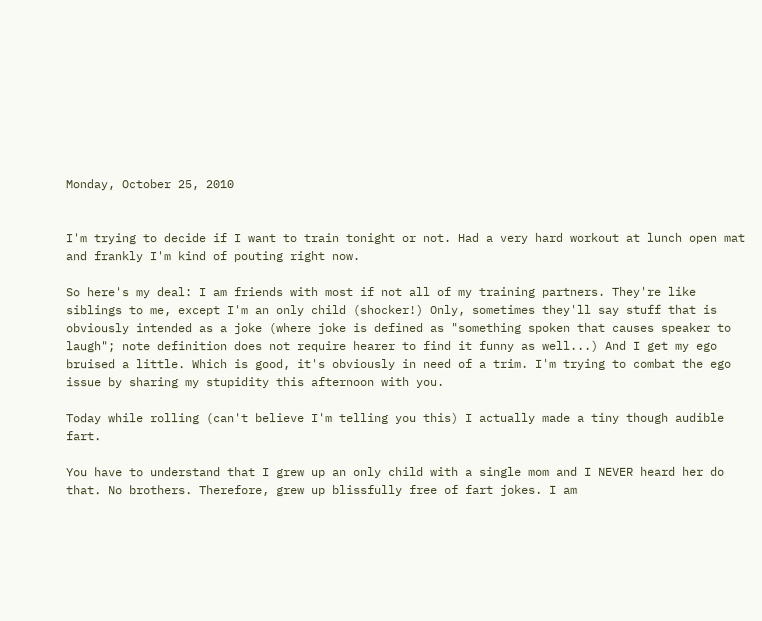Monday, October 25, 2010


I'm trying to decide if I want to train tonight or not. Had a very hard workout at lunch open mat and frankly I'm kind of pouting right now.

So here's my deal: I am friends with most if not all of my training partners. They're like siblings to me, except I'm an only child (shocker!) Only, sometimes they'll say stuff that is obviously intended as a joke (where joke is defined as "something spoken that causes speaker to laugh"; note definition does not require hearer to find it funny as well...) And I get my ego bruised a little. Which is good, it's obviously in need of a trim. I'm trying to combat the ego issue by sharing my stupidity this afternoon with you.

Today while rolling (can't believe I'm telling you this) I actually made a tiny though audible fart.

You have to understand that I grew up an only child with a single mom and I NEVER heard her do that. No brothers. Therefore, grew up blissfully free of fart jokes. I am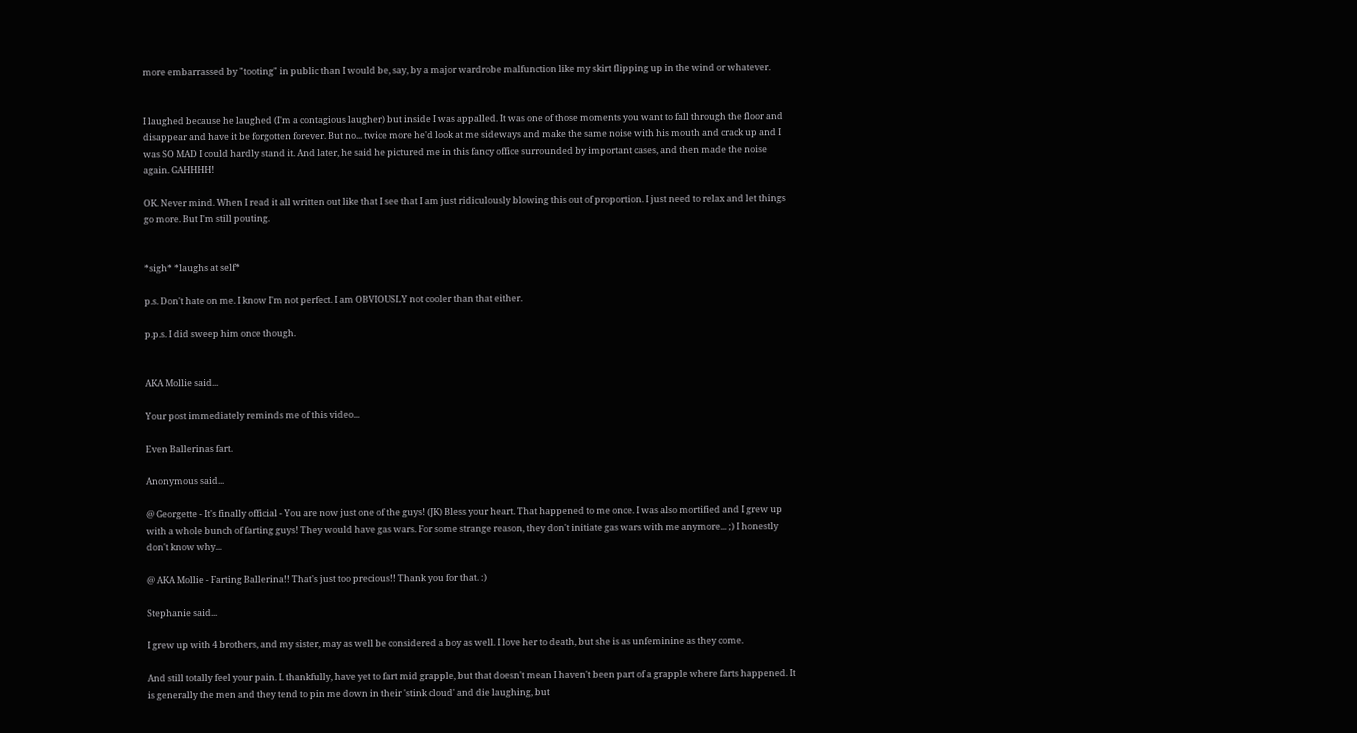more embarrassed by "tooting" in public than I would be, say, by a major wardrobe malfunction like my skirt flipping up in the wind or whatever.


I laughed because he laughed (I'm a contagious laugher) but inside I was appalled. It was one of those moments you want to fall through the floor and disappear and have it be forgotten forever. But no... twice more he'd look at me sideways and make the same noise with his mouth and crack up and I was SO MAD I could hardly stand it. And later, he said he pictured me in this fancy office surrounded by important cases, and then made the noise again. GAHHHH!

OK. Never mind. When I read it all written out like that I see that I am just ridiculously blowing this out of proportion. I just need to relax and let things go more. But I'm still pouting.


*sigh* *laughs at self*

p.s. Don't hate on me. I know I'm not perfect. I am OBVIOUSLY not cooler than that either.

p.p.s. I did sweep him once though.


AKA Mollie said...

Your post immediately reminds me of this video...

Even Ballerinas fart.

Anonymous said...

@ Georgette - It's finally official - You are now just one of the guys! (JK) Bless your heart. That happened to me once. I was also mortified and I grew up with a whole bunch of farting guys! They would have gas wars. For some strange reason, they don't initiate gas wars with me anymore... ;) I honestly don't know why...

@ AKA Mollie - Farting Ballerina!! That's just too precious!! Thank you for that. :)

Stephanie said...

I grew up with 4 brothers, and my sister, may as well be considered a boy as well. I love her to death, but she is as unfeminine as they come.

And still totally feel your pain. I. thankfully, have yet to fart mid grapple, but that doesn't mean I haven't been part of a grapple where farts happened. It is generally the men and they tend to pin me down in their 'stink cloud' and die laughing, but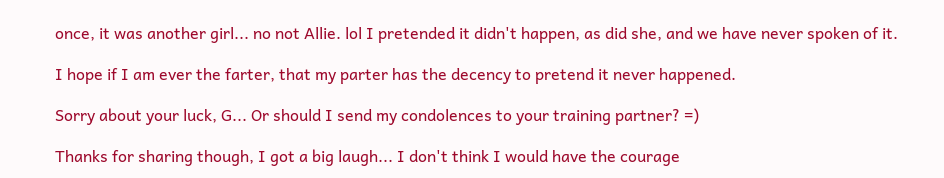once, it was another girl... no not Allie. lol I pretended it didn't happen, as did she, and we have never spoken of it.

I hope if I am ever the farter, that my parter has the decency to pretend it never happened.

Sorry about your luck, G... Or should I send my condolences to your training partner? =)

Thanks for sharing though, I got a big laugh... I don't think I would have the courage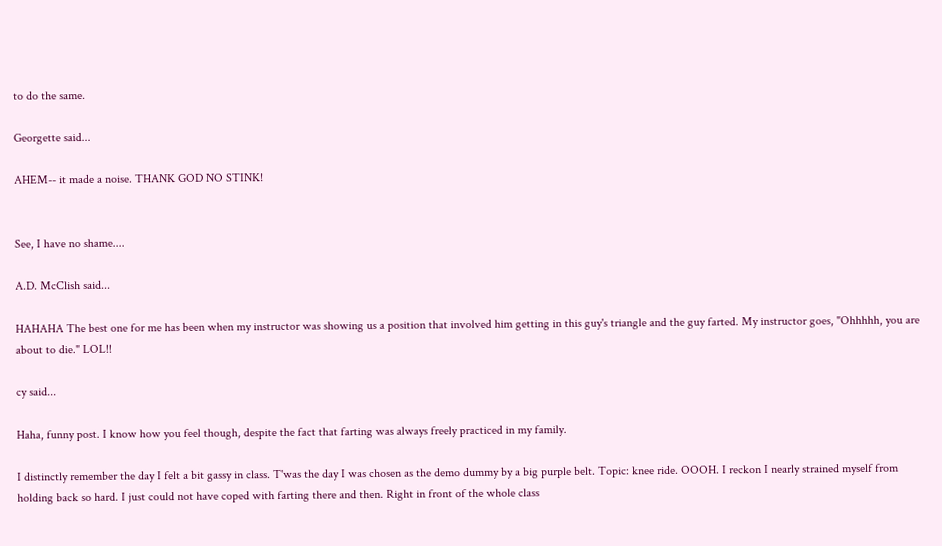to do the same.

Georgette said...

AHEM-- it made a noise. THANK GOD NO STINK!


See, I have no shame....

A.D. McClish said...

HAHAHA The best one for me has been when my instructor was showing us a position that involved him getting in this guy's triangle and the guy farted. My instructor goes, "Ohhhhh, you are about to die." LOL!!

cy said...

Haha, funny post. I know how you feel though, despite the fact that farting was always freely practiced in my family.

I distinctly remember the day I felt a bit gassy in class. T'was the day I was chosen as the demo dummy by a big purple belt. Topic: knee ride. OOOH. I reckon I nearly strained myself from holding back so hard. I just could not have coped with farting there and then. Right in front of the whole class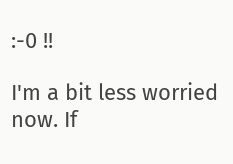:-0 !!

I'm a bit less worried now. If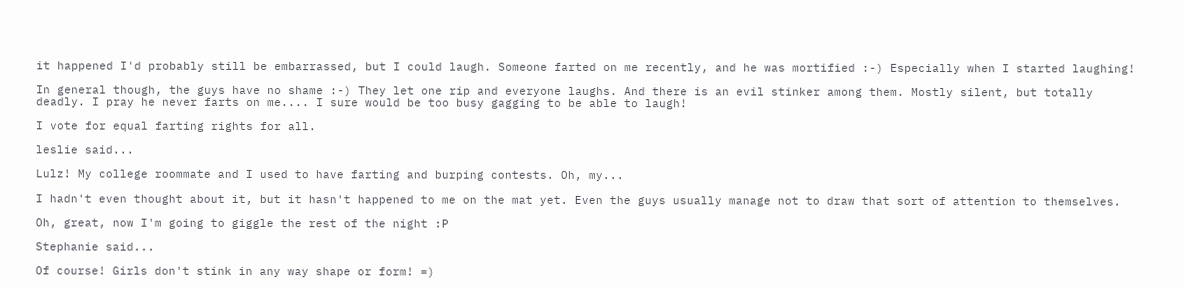it happened I'd probably still be embarrassed, but I could laugh. Someone farted on me recently, and he was mortified :-) Especially when I started laughing!

In general though, the guys have no shame :-) They let one rip and everyone laughs. And there is an evil stinker among them. Mostly silent, but totally deadly. I pray he never farts on me.... I sure would be too busy gagging to be able to laugh!

I vote for equal farting rights for all.

leslie said...

Lulz! My college roommate and I used to have farting and burping contests. Oh, my...

I hadn't even thought about it, but it hasn't happened to me on the mat yet. Even the guys usually manage not to draw that sort of attention to themselves.

Oh, great, now I'm going to giggle the rest of the night :P

Stephanie said...

Of course! Girls don't stink in any way shape or form! =)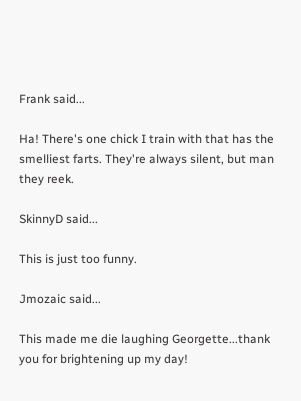Frank said...

Ha! There's one chick I train with that has the smelliest farts. They're always silent, but man they reek.

SkinnyD said...

This is just too funny.

Jmozaic said...

This made me die laughing Georgette...thank you for brightening up my day!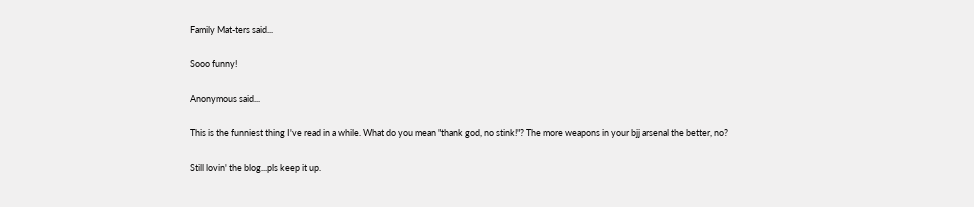Family Mat-ters said...

Sooo funny!

Anonymous said...

This is the funniest thing I've read in a while. What do you mean "thank god, no stink!"? The more weapons in your bjj arsenal the better, no?

Still lovin' the blog...pls keep it up.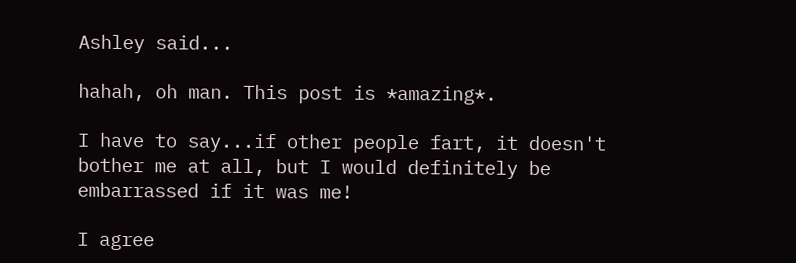Ashley said...

hahah, oh man. This post is *amazing*.

I have to say...if other people fart, it doesn't bother me at all, but I would definitely be embarrassed if it was me!

I agree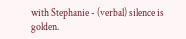with Stephanie - (verbal) silence is golden.